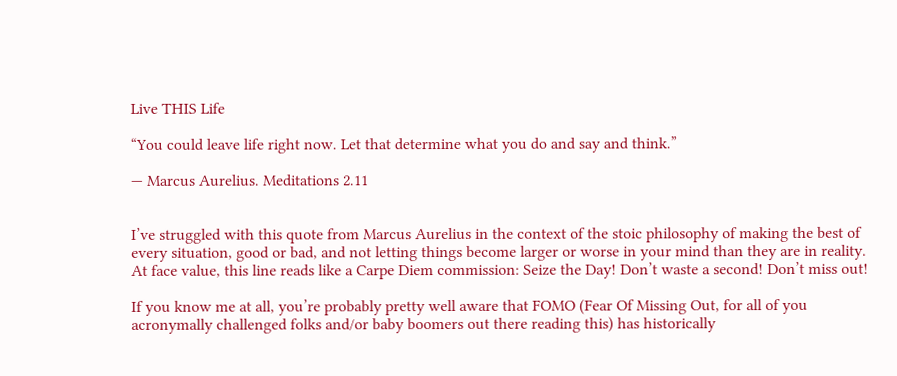Live THIS Life

“You could leave life right now. Let that determine what you do and say and think.”

— Marcus Aurelius. Meditations 2.11


I’ve struggled with this quote from Marcus Aurelius in the context of the stoic philosophy of making the best of every situation, good or bad, and not letting things become larger or worse in your mind than they are in reality. At face value, this line reads like a Carpe Diem commission: Seize the Day! Don’t waste a second! Don’t miss out!

If you know me at all, you’re probably pretty well aware that FOMO (Fear Of Missing Out, for all of you acronymally challenged folks and/or baby boomers out there reading this) has historically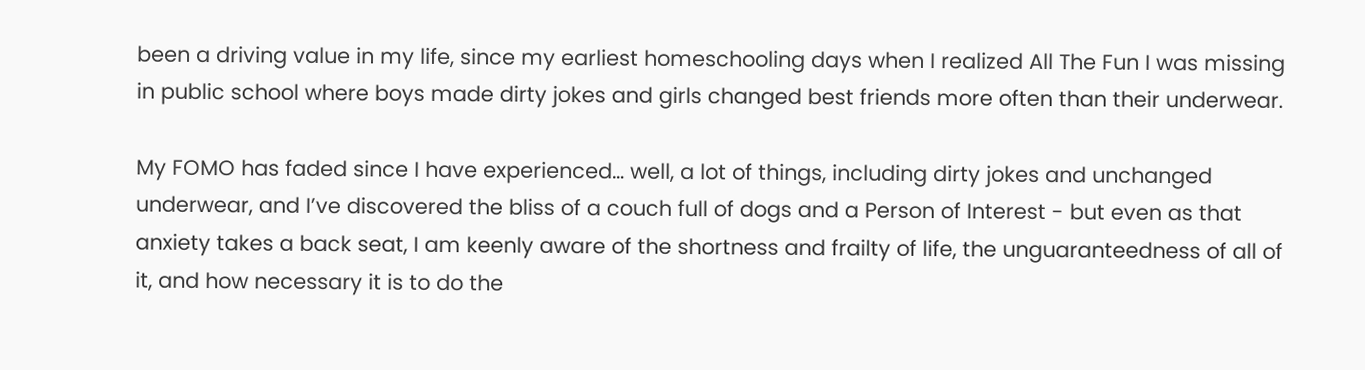been a driving value in my life, since my earliest homeschooling days when I realized All The Fun I was missing in public school where boys made dirty jokes and girls changed best friends more often than their underwear.

My FOMO has faded since I have experienced… well, a lot of things, including dirty jokes and unchanged underwear, and I’ve discovered the bliss of a couch full of dogs and a Person of Interest - but even as that anxiety takes a back seat, I am keenly aware of the shortness and frailty of life, the unguaranteedness of all of it, and how necessary it is to do the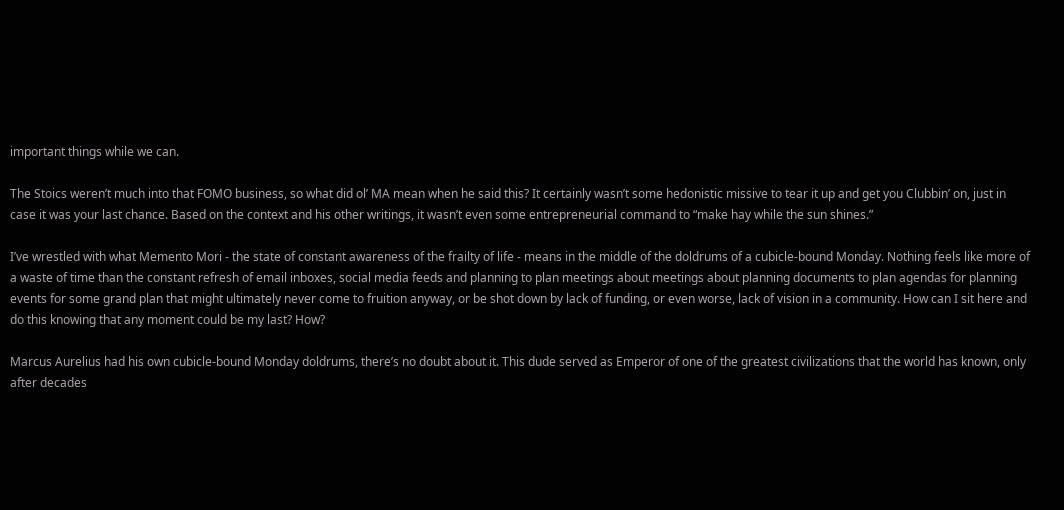important things while we can.

The Stoics weren’t much into that FOMO business, so what did ol’ MA mean when he said this? It certainly wasn’t some hedonistic missive to tear it up and get you Clubbin’ on, just in case it was your last chance. Based on the context and his other writings, it wasn’t even some entrepreneurial command to “make hay while the sun shines.”

I’ve wrestled with what Memento Mori - the state of constant awareness of the frailty of life - means in the middle of the doldrums of a cubicle-bound Monday. Nothing feels like more of a waste of time than the constant refresh of email inboxes, social media feeds and planning to plan meetings about meetings about planning documents to plan agendas for planning events for some grand plan that might ultimately never come to fruition anyway, or be shot down by lack of funding, or even worse, lack of vision in a community. How can I sit here and do this knowing that any moment could be my last? How?

Marcus Aurelius had his own cubicle-bound Monday doldrums, there’s no doubt about it. This dude served as Emperor of one of the greatest civilizations that the world has known, only after decades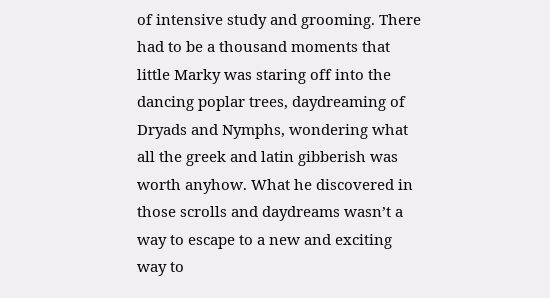of intensive study and grooming. There had to be a thousand moments that little Marky was staring off into the dancing poplar trees, daydreaming of Dryads and Nymphs, wondering what all the greek and latin gibberish was worth anyhow. What he discovered in those scrolls and daydreams wasn’t a way to escape to a new and exciting way to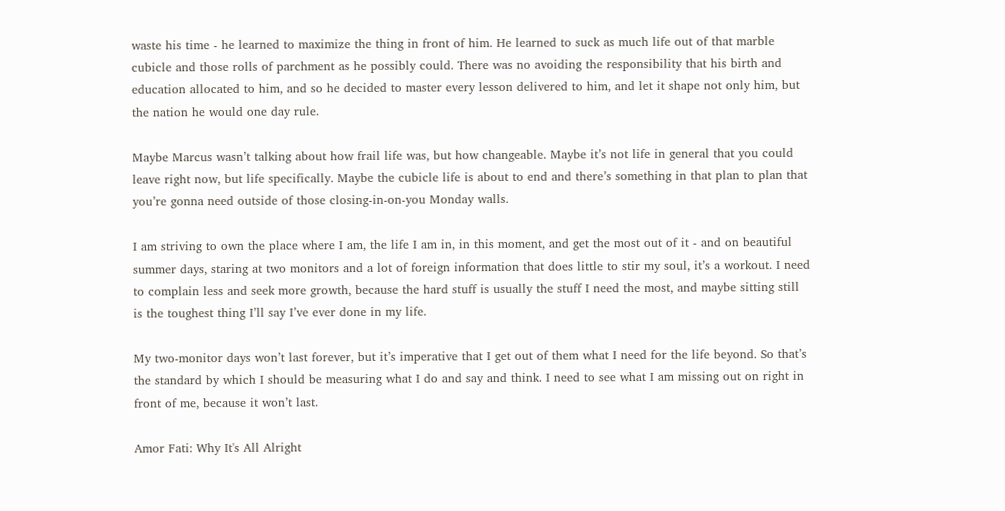waste his time - he learned to maximize the thing in front of him. He learned to suck as much life out of that marble cubicle and those rolls of parchment as he possibly could. There was no avoiding the responsibility that his birth and education allocated to him, and so he decided to master every lesson delivered to him, and let it shape not only him, but the nation he would one day rule.

Maybe Marcus wasn’t talking about how frail life was, but how changeable. Maybe it’s not life in general that you could leave right now, but life specifically. Maybe the cubicle life is about to end and there’s something in that plan to plan that you’re gonna need outside of those closing-in-on-you Monday walls.

I am striving to own the place where I am, the life I am in, in this moment, and get the most out of it - and on beautiful summer days, staring at two monitors and a lot of foreign information that does little to stir my soul, it’s a workout. I need to complain less and seek more growth, because the hard stuff is usually the stuff I need the most, and maybe sitting still is the toughest thing I’ll say I’ve ever done in my life.

My two-monitor days won’t last forever, but it’s imperative that I get out of them what I need for the life beyond. So that’s the standard by which I should be measuring what I do and say and think. I need to see what I am missing out on right in front of me, because it won’t last.

Amor Fati: Why It's All Alright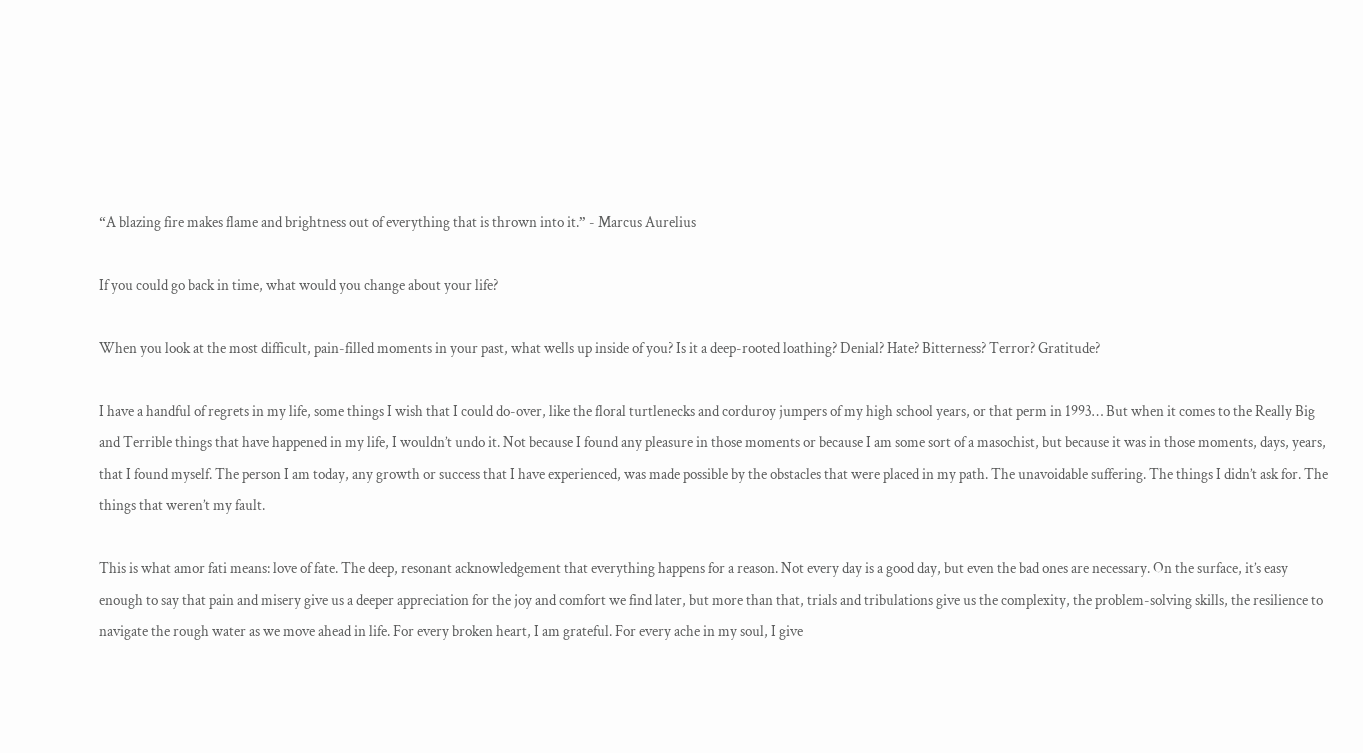“A blazing fire makes flame and brightness out of everything that is thrown into it.” - Marcus Aurelius

If you could go back in time, what would you change about your life?

When you look at the most difficult, pain-filled moments in your past, what wells up inside of you? Is it a deep-rooted loathing? Denial? Hate? Bitterness? Terror? Gratitude?

I have a handful of regrets in my life, some things I wish that I could do-over, like the floral turtlenecks and corduroy jumpers of my high school years, or that perm in 1993… But when it comes to the Really Big and Terrible things that have happened in my life, I wouldn’t undo it. Not because I found any pleasure in those moments or because I am some sort of a masochist, but because it was in those moments, days, years, that I found myself. The person I am today, any growth or success that I have experienced, was made possible by the obstacles that were placed in my path. The unavoidable suffering. The things I didn’t ask for. The things that weren’t my fault.

This is what amor fati means: love of fate. The deep, resonant acknowledgement that everything happens for a reason. Not every day is a good day, but even the bad ones are necessary. On the surface, it’s easy enough to say that pain and misery give us a deeper appreciation for the joy and comfort we find later, but more than that, trials and tribulations give us the complexity, the problem-solving skills, the resilience to navigate the rough water as we move ahead in life. For every broken heart, I am grateful. For every ache in my soul, I give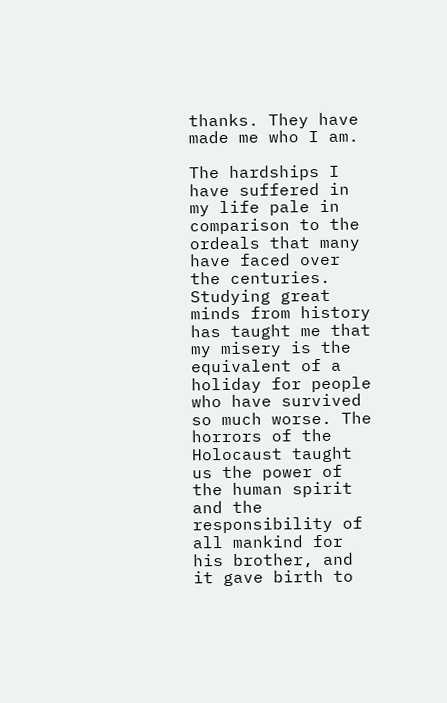thanks. They have made me who I am.

The hardships I have suffered in my life pale in comparison to the ordeals that many have faced over the centuries. Studying great minds from history has taught me that my misery is the equivalent of a holiday for people who have survived so much worse. The horrors of the Holocaust taught us the power of the human spirit and the responsibility of all mankind for his brother, and it gave birth to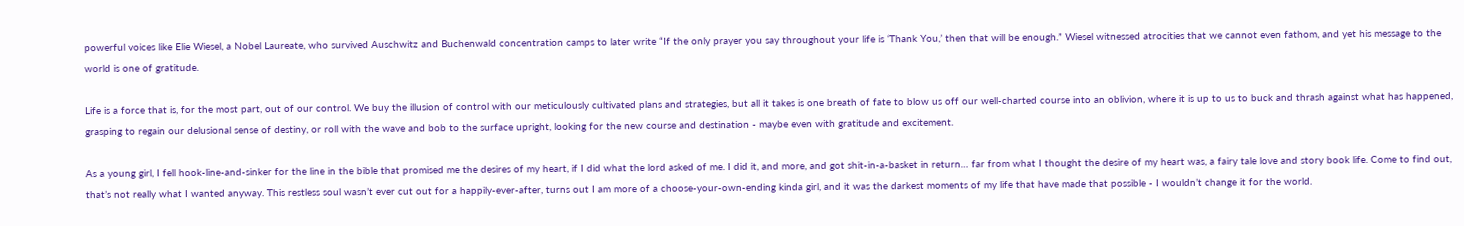powerful voices like Elie Wiesel, a Nobel Laureate, who survived Auschwitz and Buchenwald concentration camps to later write “If the only prayer you say throughout your life is ‘Thank You,’ then that will be enough.” Wiesel witnessed atrocities that we cannot even fathom, and yet his message to the world is one of gratitude.

Life is a force that is, for the most part, out of our control. We buy the illusion of control with our meticulously cultivated plans and strategies, but all it takes is one breath of fate to blow us off our well-charted course into an oblivion, where it is up to us to buck and thrash against what has happened, grasping to regain our delusional sense of destiny, or roll with the wave and bob to the surface upright, looking for the new course and destination - maybe even with gratitude and excitement.

As a young girl, I fell hook-line-and-sinker for the line in the bible that promised me the desires of my heart, if I did what the lord asked of me. I did it, and more, and got shit-in-a-basket in return… far from what I thought the desire of my heart was, a fairy tale love and story book life. Come to find out, that’s not really what I wanted anyway. This restless soul wasn’t ever cut out for a happily-ever-after, turns out I am more of a choose-your-own-ending kinda girl, and it was the darkest moments of my life that have made that possible - I wouldn’t change it for the world.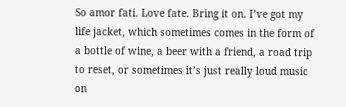So amor fati. Love fate. Bring it on. I’ve got my life jacket, which sometimes comes in the form of a bottle of wine, a beer with a friend, a road trip to reset, or sometimes it’s just really loud music on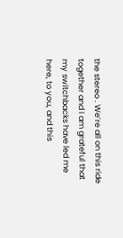the stereo . We’re all on this ride together and I am grateful that my switchbacks have led me here, to you, and this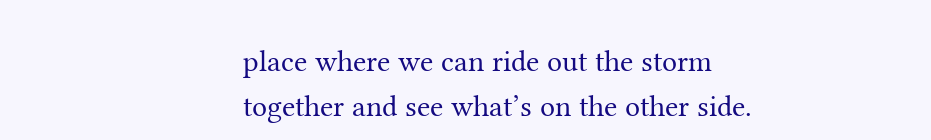place where we can ride out the storm together and see what’s on the other side.